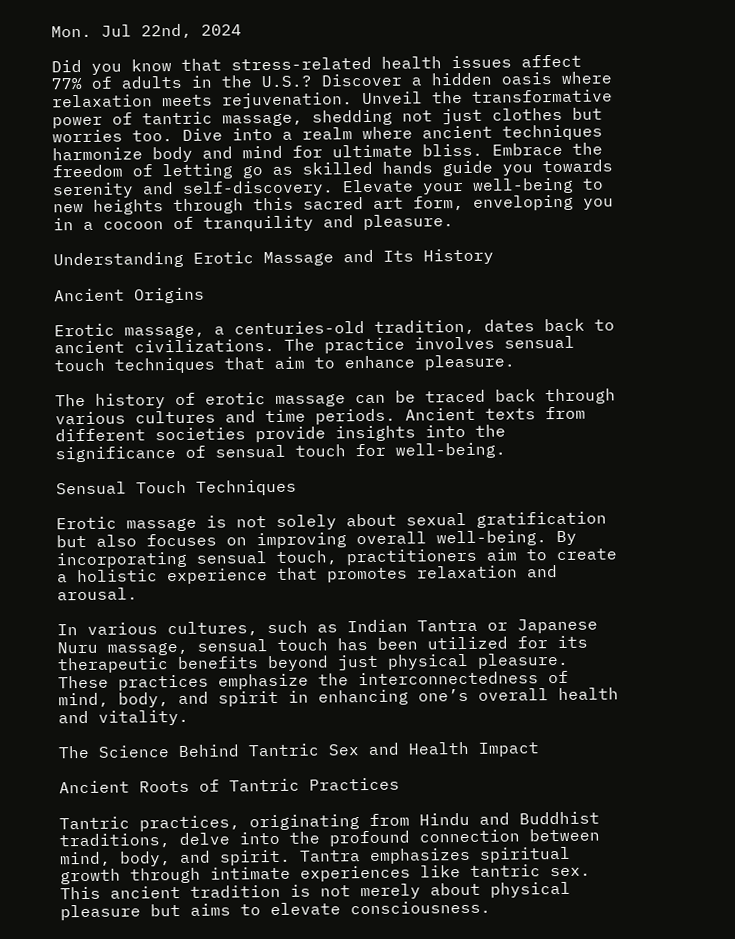Mon. Jul 22nd, 2024

Did you know that stress-related health issues affect 77% of adults in the U.S.? Discover a hidden oasis where relaxation meets rejuvenation. Unveil the transformative power of tantric massage, shedding not just clothes but worries too. Dive into a realm where ancient techniques harmonize body and mind for ultimate bliss. Embrace the freedom of letting go as skilled hands guide you towards serenity and self-discovery. Elevate your well-being to new heights through this sacred art form, enveloping you in a cocoon of tranquility and pleasure.

Understanding Erotic Massage and Its History

Ancient Origins

Erotic massage, a centuries-old tradition, dates back to ancient civilizations. The practice involves sensual touch techniques that aim to enhance pleasure.

The history of erotic massage can be traced back through various cultures and time periods. Ancient texts from different societies provide insights into the significance of sensual touch for well-being.

Sensual Touch Techniques

Erotic massage is not solely about sexual gratification but also focuses on improving overall well-being. By incorporating sensual touch, practitioners aim to create a holistic experience that promotes relaxation and arousal.

In various cultures, such as Indian Tantra or Japanese Nuru massage, sensual touch has been utilized for its therapeutic benefits beyond just physical pleasure. These practices emphasize the interconnectedness of mind, body, and spirit in enhancing one’s overall health and vitality.

The Science Behind Tantric Sex and Health Impact

Ancient Roots of Tantric Practices

Tantric practices, originating from Hindu and Buddhist traditions, delve into the profound connection between mind, body, and spirit. Tantra emphasizes spiritual growth through intimate experiences like tantric sex. This ancient tradition is not merely about physical pleasure but aims to elevate consciousness.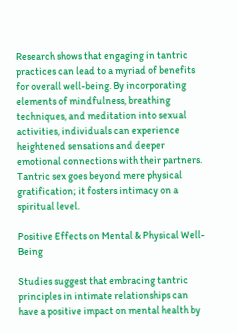Research shows that engaging in tantric practices can lead to a myriad of benefits for overall well-being. By incorporating elements of mindfulness, breathing techniques, and meditation into sexual activities, individuals can experience heightened sensations and deeper emotional connections with their partners. Tantric sex goes beyond mere physical gratification; it fosters intimacy on a spiritual level.

Positive Effects on Mental & Physical Well-Being

Studies suggest that embracing tantric principles in intimate relationships can have a positive impact on mental health by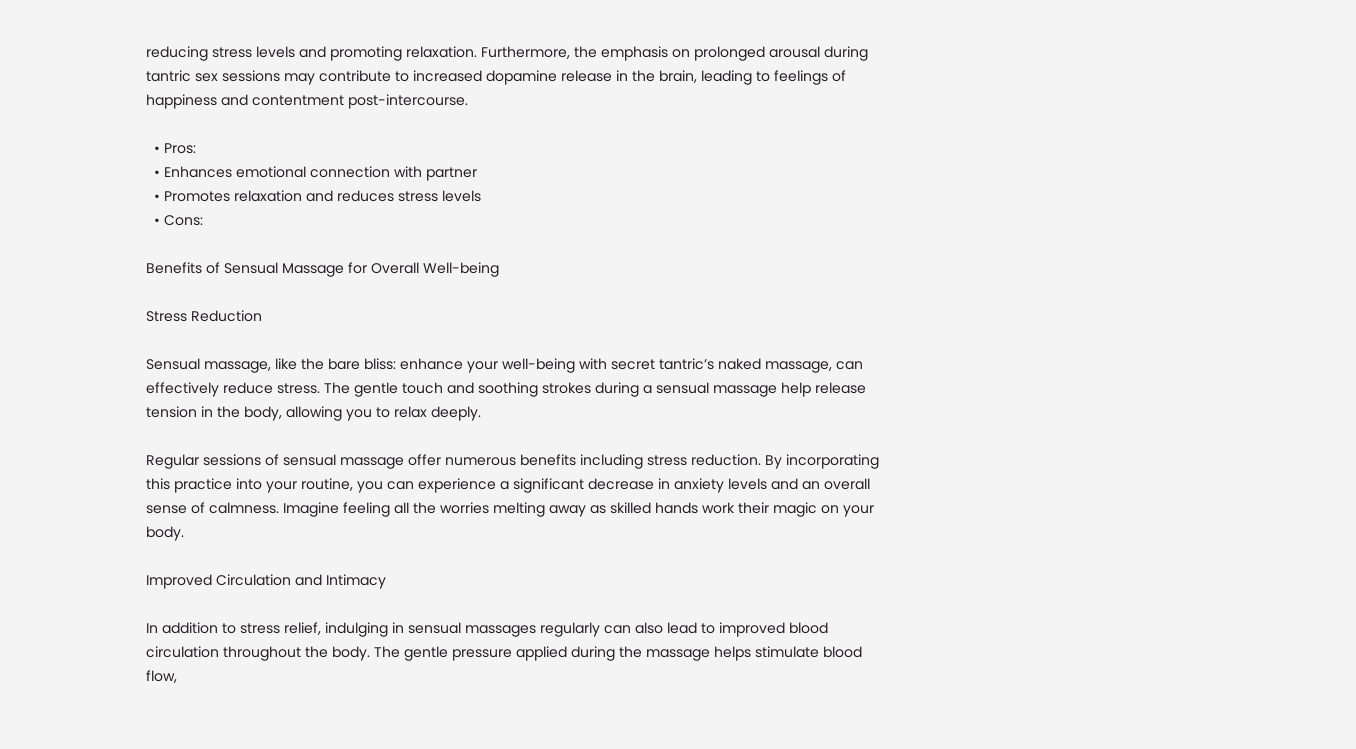reducing stress levels and promoting relaxation. Furthermore, the emphasis on prolonged arousal during tantric sex sessions may contribute to increased dopamine release in the brain, leading to feelings of happiness and contentment post-intercourse.

  • Pros:
  • Enhances emotional connection with partner
  • Promotes relaxation and reduces stress levels
  • Cons:

Benefits of Sensual Massage for Overall Well-being

Stress Reduction

Sensual massage, like the bare bliss: enhance your well-being with secret tantric’s naked massage, can effectively reduce stress. The gentle touch and soothing strokes during a sensual massage help release tension in the body, allowing you to relax deeply.

Regular sessions of sensual massage offer numerous benefits including stress reduction. By incorporating this practice into your routine, you can experience a significant decrease in anxiety levels and an overall sense of calmness. Imagine feeling all the worries melting away as skilled hands work their magic on your body.

Improved Circulation and Intimacy

In addition to stress relief, indulging in sensual massages regularly can also lead to improved blood circulation throughout the body. The gentle pressure applied during the massage helps stimulate blood flow,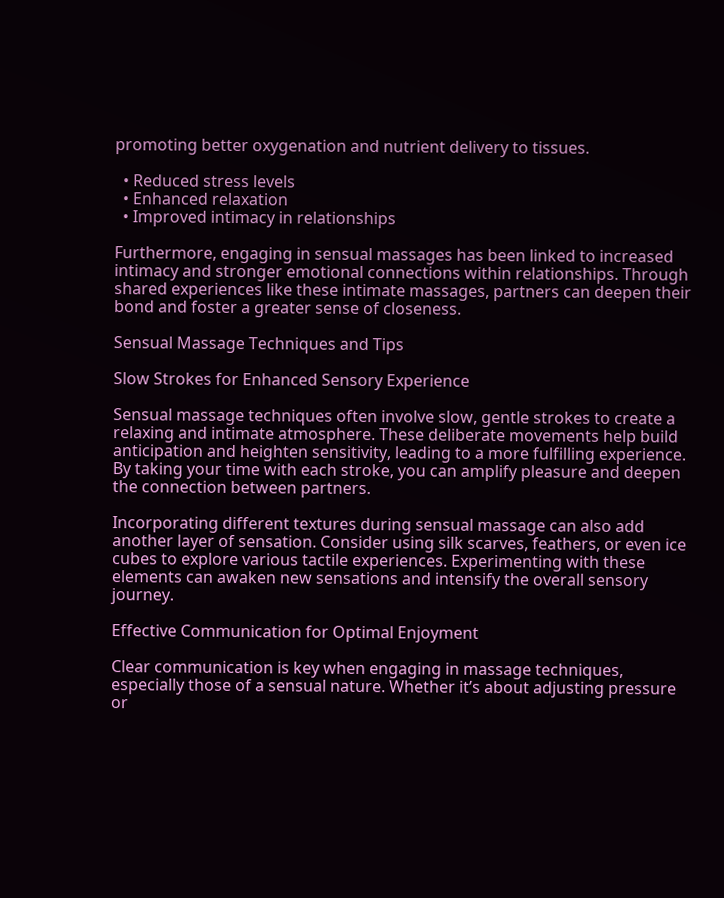promoting better oxygenation and nutrient delivery to tissues.

  • Reduced stress levels
  • Enhanced relaxation
  • Improved intimacy in relationships

Furthermore, engaging in sensual massages has been linked to increased intimacy and stronger emotional connections within relationships. Through shared experiences like these intimate massages, partners can deepen their bond and foster a greater sense of closeness.

Sensual Massage Techniques and Tips

Slow Strokes for Enhanced Sensory Experience

Sensual massage techniques often involve slow, gentle strokes to create a relaxing and intimate atmosphere. These deliberate movements help build anticipation and heighten sensitivity, leading to a more fulfilling experience. By taking your time with each stroke, you can amplify pleasure and deepen the connection between partners.

Incorporating different textures during sensual massage can also add another layer of sensation. Consider using silk scarves, feathers, or even ice cubes to explore various tactile experiences. Experimenting with these elements can awaken new sensations and intensify the overall sensory journey.

Effective Communication for Optimal Enjoyment

Clear communication is key when engaging in massage techniques, especially those of a sensual nature. Whether it’s about adjusting pressure or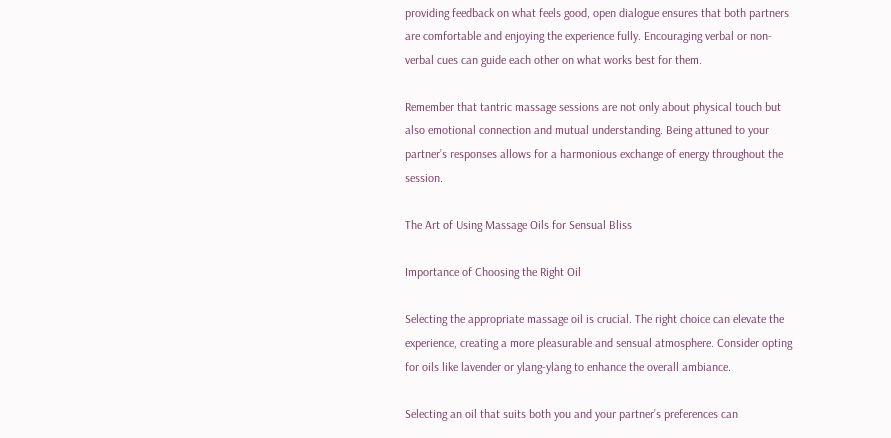providing feedback on what feels good, open dialogue ensures that both partners are comfortable and enjoying the experience fully. Encouraging verbal or non-verbal cues can guide each other on what works best for them.

Remember that tantric massage sessions are not only about physical touch but also emotional connection and mutual understanding. Being attuned to your partner’s responses allows for a harmonious exchange of energy throughout the session.

The Art of Using Massage Oils for Sensual Bliss

Importance of Choosing the Right Oil

Selecting the appropriate massage oil is crucial. The right choice can elevate the experience, creating a more pleasurable and sensual atmosphere. Consider opting for oils like lavender or ylang-ylang to enhance the overall ambiance.

Selecting an oil that suits both you and your partner’s preferences can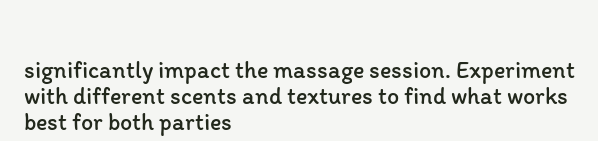significantly impact the massage session. Experiment with different scents and textures to find what works best for both parties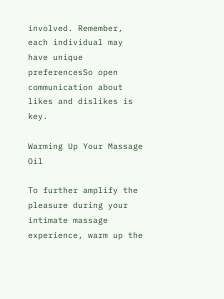involved. Remember, each individual may have unique preferencesSo open communication about likes and dislikes is key.

Warming Up Your Massage Oil

To further amplify the pleasure during your intimate massage experience, warm up the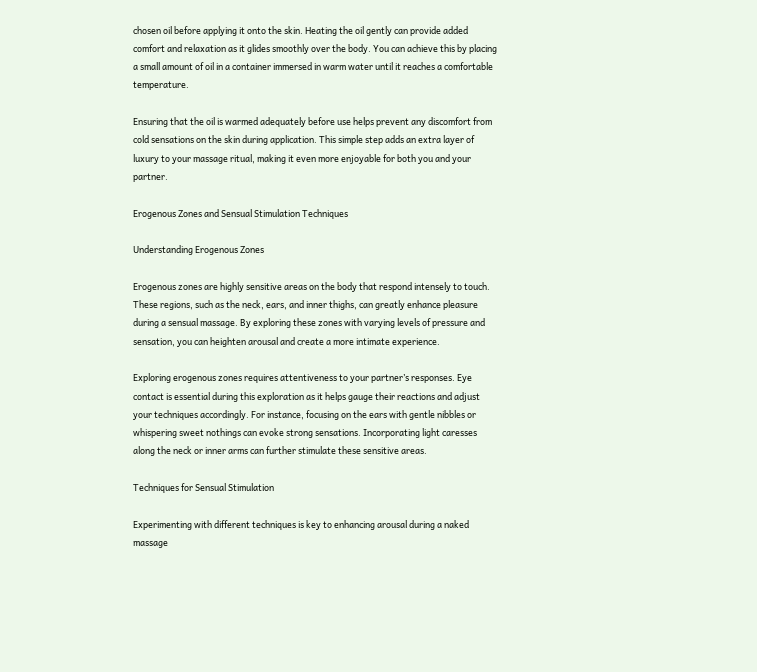chosen oil before applying it onto the skin. Heating the oil gently can provide added comfort and relaxation as it glides smoothly over the body. You can achieve this by placing a small amount of oil in a container immersed in warm water until it reaches a comfortable temperature.

Ensuring that the oil is warmed adequately before use helps prevent any discomfort from cold sensations on the skin during application. This simple step adds an extra layer of luxury to your massage ritual, making it even more enjoyable for both you and your partner.

Erogenous Zones and Sensual Stimulation Techniques

Understanding Erogenous Zones

Erogenous zones are highly sensitive areas on the body that respond intensely to touch. These regions, such as the neck, ears, and inner thighs, can greatly enhance pleasure during a sensual massage. By exploring these zones with varying levels of pressure and sensation, you can heighten arousal and create a more intimate experience.

Exploring erogenous zones requires attentiveness to your partner’s responses. Eye contact is essential during this exploration as it helps gauge their reactions and adjust your techniques accordingly. For instance, focusing on the ears with gentle nibbles or whispering sweet nothings can evoke strong sensations. Incorporating light caresses along the neck or inner arms can further stimulate these sensitive areas.

Techniques for Sensual Stimulation

Experimenting with different techniques is key to enhancing arousal during a naked massage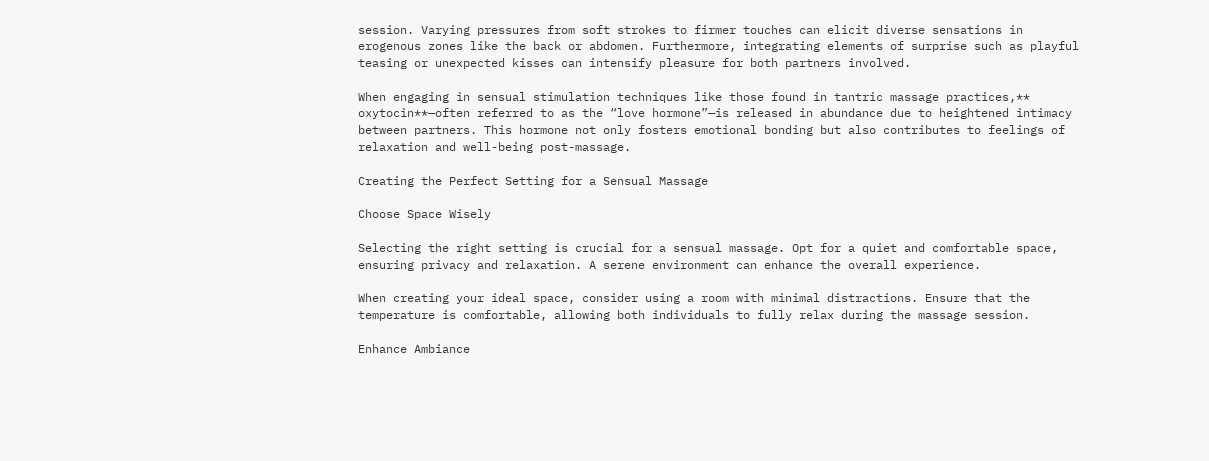session. Varying pressures from soft strokes to firmer touches can elicit diverse sensations in erogenous zones like the back or abdomen. Furthermore, integrating elements of surprise such as playful teasing or unexpected kisses can intensify pleasure for both partners involved.

When engaging in sensual stimulation techniques like those found in tantric massage practices,** oxytocin**—often referred to as the “love hormone”—is released in abundance due to heightened intimacy between partners. This hormone not only fosters emotional bonding but also contributes to feelings of relaxation and well-being post-massage.

Creating the Perfect Setting for a Sensual Massage

Choose Space Wisely

Selecting the right setting is crucial for a sensual massage. Opt for a quiet and comfortable space, ensuring privacy and relaxation. A serene environment can enhance the overall experience.

When creating your ideal space, consider using a room with minimal distractions. Ensure that the temperature is comfortable, allowing both individuals to fully relax during the massage session.

Enhance Ambiance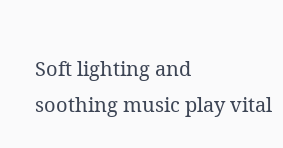Soft lighting and soothing music play vital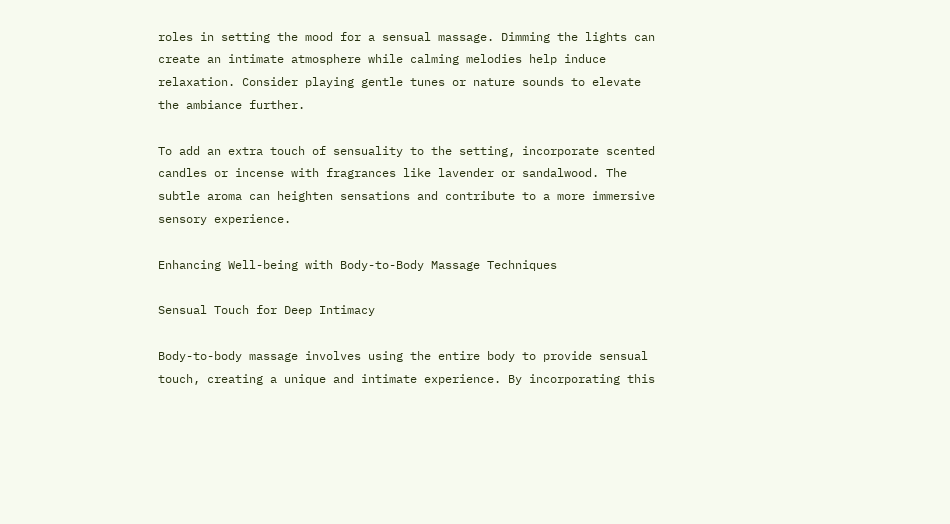roles in setting the mood for a sensual massage. Dimming the lights can create an intimate atmosphere while calming melodies help induce relaxation. Consider playing gentle tunes or nature sounds to elevate the ambiance further.

To add an extra touch of sensuality to the setting, incorporate scented candles or incense with fragrances like lavender or sandalwood. The subtle aroma can heighten sensations and contribute to a more immersive sensory experience.

Enhancing Well-being with Body-to-Body Massage Techniques

Sensual Touch for Deep Intimacy

Body-to-body massage involves using the entire body to provide sensual touch, creating a unique and intimate experience. By incorporating this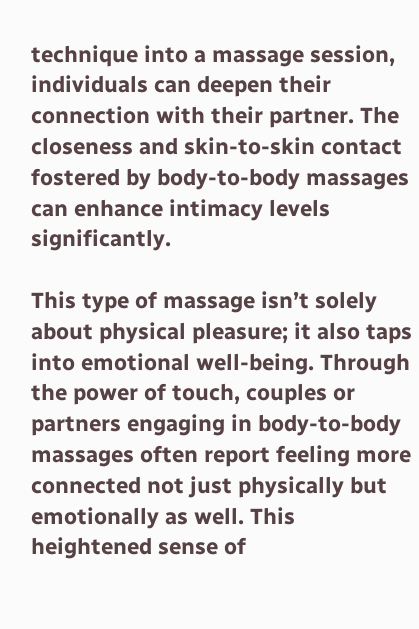technique into a massage session, individuals can deepen their connection with their partner. The closeness and skin-to-skin contact fostered by body-to-body massages can enhance intimacy levels significantly.

This type of massage isn’t solely about physical pleasure; it also taps into emotional well-being. Through the power of touch, couples or partners engaging in body-to-body massages often report feeling more connected not just physically but emotionally as well. This heightened sense of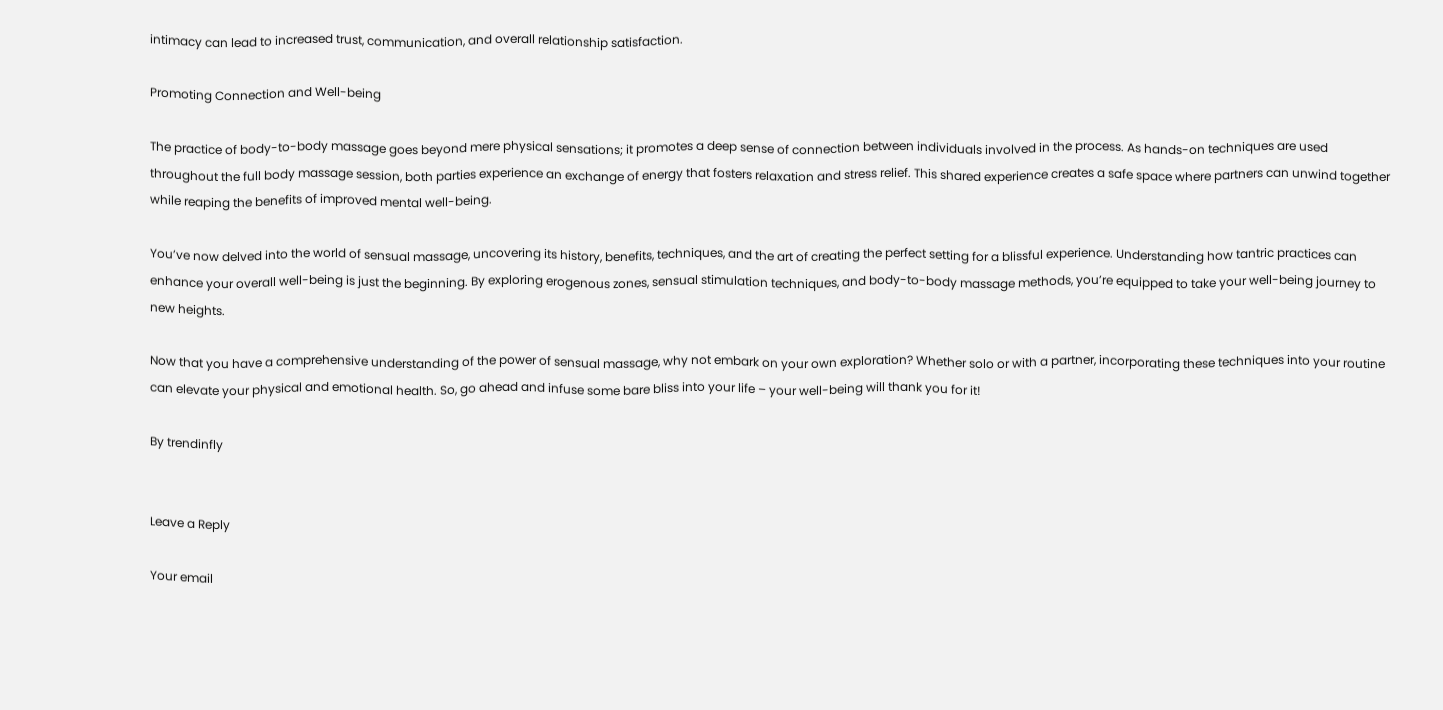intimacy can lead to increased trust, communication, and overall relationship satisfaction.

Promoting Connection and Well-being

The practice of body-to-body massage goes beyond mere physical sensations; it promotes a deep sense of connection between individuals involved in the process. As hands-on techniques are used throughout the full body massage session, both parties experience an exchange of energy that fosters relaxation and stress relief. This shared experience creates a safe space where partners can unwind together while reaping the benefits of improved mental well-being.

You’ve now delved into the world of sensual massage, uncovering its history, benefits, techniques, and the art of creating the perfect setting for a blissful experience. Understanding how tantric practices can enhance your overall well-being is just the beginning. By exploring erogenous zones, sensual stimulation techniques, and body-to-body massage methods, you’re equipped to take your well-being journey to new heights.

Now that you have a comprehensive understanding of the power of sensual massage, why not embark on your own exploration? Whether solo or with a partner, incorporating these techniques into your routine can elevate your physical and emotional health. So, go ahead and infuse some bare bliss into your life – your well-being will thank you for it!

By trendinfly


Leave a Reply

Your email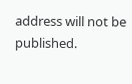address will not be published.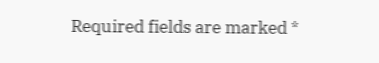Required fields are marked *